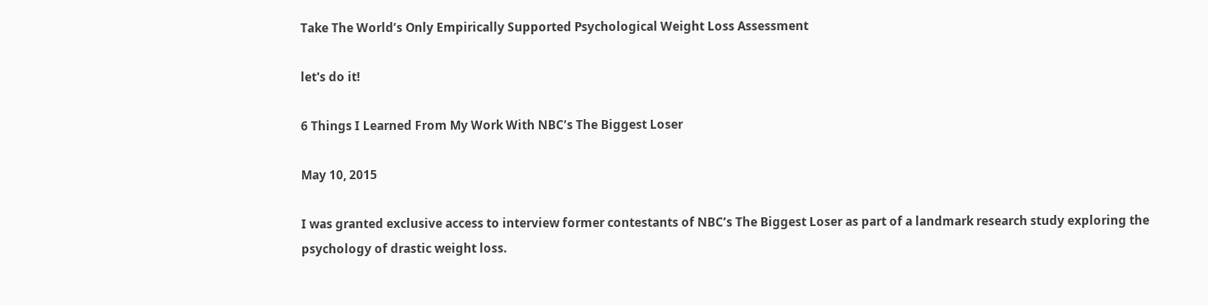Take The World’s Only Empirically Supported Psychological Weight Loss Assessment

let's do it!

6 Things I Learned From My Work With NBC’s The Biggest Loser

May 10, 2015

I was granted exclusive access to interview former contestants of NBC’s The Biggest Loser as part of a landmark research study exploring the psychology of drastic weight loss.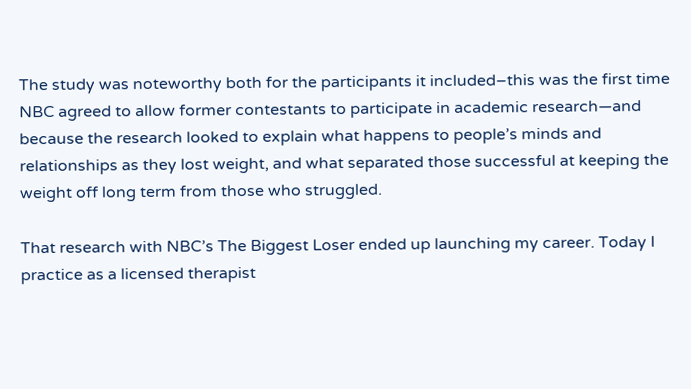The study was noteworthy both for the participants it included–this was the first time NBC agreed to allow former contestants to participate in academic research—and because the research looked to explain what happens to people’s minds and relationships as they lost weight, and what separated those successful at keeping the weight off long term from those who struggled.

That research with NBC’s The Biggest Loser ended up launching my career. Today I practice as a licensed therapist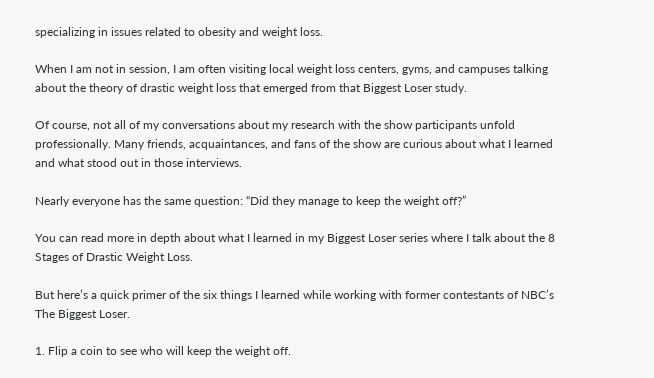specializing in issues related to obesity and weight loss.

When I am not in session, I am often visiting local weight loss centers, gyms, and campuses talking about the theory of drastic weight loss that emerged from that Biggest Loser study.

Of course, not all of my conversations about my research with the show participants unfold professionally. Many friends, acquaintances, and fans of the show are curious about what I learned and what stood out in those interviews.

Nearly everyone has the same question: “Did they manage to keep the weight off?”

You can read more in depth about what I learned in my Biggest Loser series where I talk about the 8 Stages of Drastic Weight Loss.

But here’s a quick primer of the six things I learned while working with former contestants of NBC’s The Biggest Loser.

1. Flip a coin to see who will keep the weight off.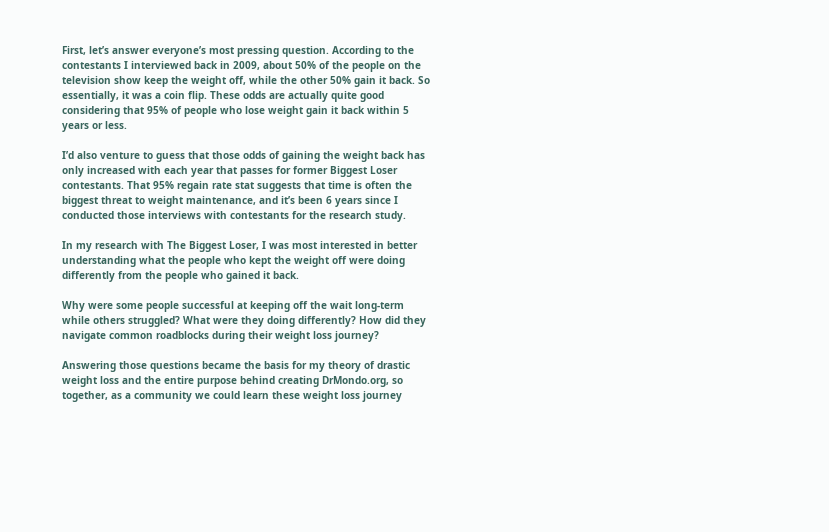First, let’s answer everyone’s most pressing question. According to the contestants I interviewed back in 2009, about 50% of the people on the television show keep the weight off, while the other 50% gain it back. So essentially, it was a coin flip. These odds are actually quite good considering that 95% of people who lose weight gain it back within 5 years or less.

I’d also venture to guess that those odds of gaining the weight back has only increased with each year that passes for former Biggest Loser contestants. That 95% regain rate stat suggests that time is often the biggest threat to weight maintenance, and it’s been 6 years since I conducted those interviews with contestants for the research study.

In my research with The Biggest Loser, I was most interested in better understanding what the people who kept the weight off were doing differently from the people who gained it back.

Why were some people successful at keeping off the wait long-term while others struggled? What were they doing differently? How did they navigate common roadblocks during their weight loss journey?

Answering those questions became the basis for my theory of drastic weight loss and the entire purpose behind creating DrMondo.org, so together, as a community we could learn these weight loss journey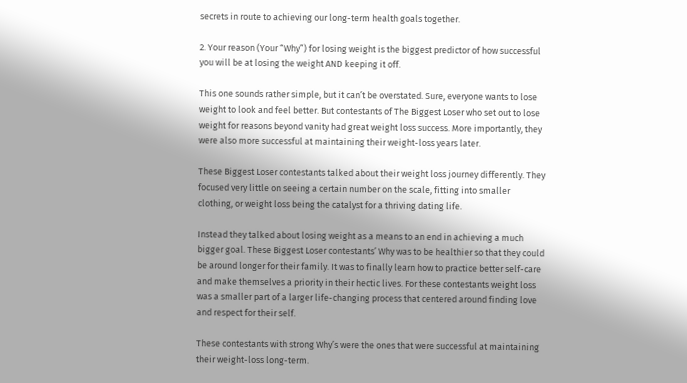secrets in route to achieving our long-term health goals together.

2. Your reason (Your “Why”) for losing weight is the biggest predictor of how successful you will be at losing the weight AND keeping it off.

This one sounds rather simple, but it can’t be overstated. Sure, everyone wants to lose weight to look and feel better. But contestants of The Biggest Loser who set out to lose weight for reasons beyond vanity had great weight loss success. More importantly, they were also more successful at maintaining their weight-loss years later.

These Biggest Loser contestants talked about their weight loss journey differently. They focused very little on seeing a certain number on the scale, fitting into smaller clothing, or weight loss being the catalyst for a thriving dating life.

Instead they talked about losing weight as a means to an end in achieving a much bigger goal. These Biggest Loser contestants’ Why was to be healthier so that they could be around longer for their family. It was to finally learn how to practice better self-care and make themselves a priority in their hectic lives. For these contestants weight loss was a smaller part of a larger life-changing process that centered around finding love and respect for their self.

These contestants with strong Why’s were the ones that were successful at maintaining their weight-loss long-term.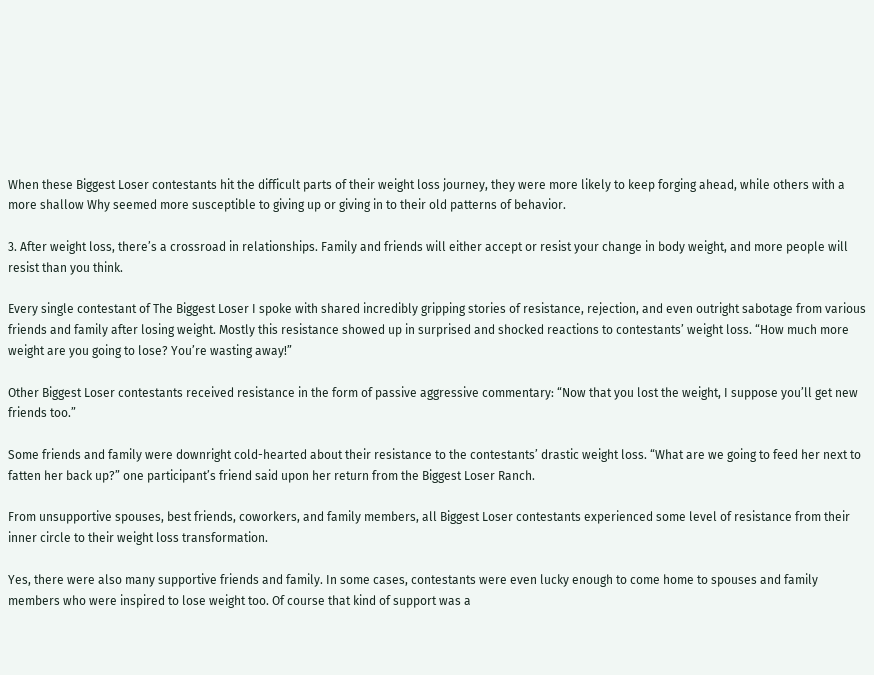When these Biggest Loser contestants hit the difficult parts of their weight loss journey, they were more likely to keep forging ahead, while others with a more shallow Why seemed more susceptible to giving up or giving in to their old patterns of behavior.

3. After weight loss, there’s a crossroad in relationships. Family and friends will either accept or resist your change in body weight, and more people will resist than you think.

Every single contestant of The Biggest Loser I spoke with shared incredibly gripping stories of resistance, rejection, and even outright sabotage from various friends and family after losing weight. Mostly this resistance showed up in surprised and shocked reactions to contestants’ weight loss. “How much more weight are you going to lose? You’re wasting away!”

Other Biggest Loser contestants received resistance in the form of passive aggressive commentary: “Now that you lost the weight, I suppose you’ll get new friends too.”

Some friends and family were downright cold-hearted about their resistance to the contestants’ drastic weight loss. “What are we going to feed her next to fatten her back up?” one participant’s friend said upon her return from the Biggest Loser Ranch.

From unsupportive spouses, best friends, coworkers, and family members, all Biggest Loser contestants experienced some level of resistance from their inner circle to their weight loss transformation.

Yes, there were also many supportive friends and family. In some cases, contestants were even lucky enough to come home to spouses and family members who were inspired to lose weight too. Of course that kind of support was a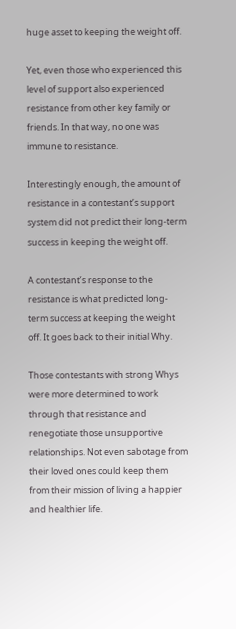huge asset to keeping the weight off.

Yet, even those who experienced this level of support also experienced resistance from other key family or friends. In that way, no one was immune to resistance.

Interestingly enough, the amount of resistance in a contestant’s support system did not predict their long-term success in keeping the weight off.

A contestant’s response to the resistance is what predicted long-term success at keeping the weight off. It goes back to their initial Why.

Those contestants with strong Whys were more determined to work through that resistance and renegotiate those unsupportive relationships. Not even sabotage from their loved ones could keep them from their mission of living a happier and healthier life.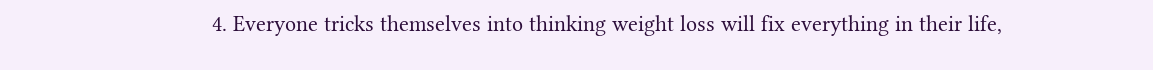4. Everyone tricks themselves into thinking weight loss will fix everything in their life,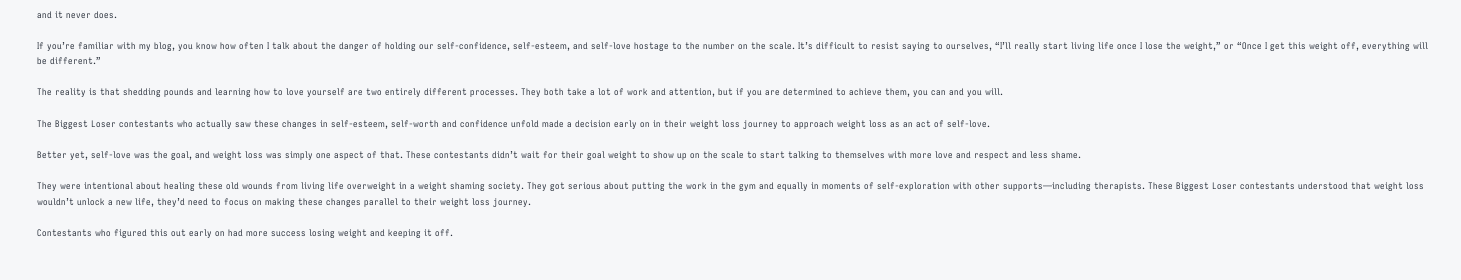and it never does.

If you’re familiar with my blog, you know how often I talk about the danger of holding our self-confidence, self-esteem, and self-love hostage to the number on the scale. It’s difficult to resist saying to ourselves, “I’ll really start living life once I lose the weight,” or “Once I get this weight off, everything will be different.”

The reality is that shedding pounds and learning how to love yourself are two entirely different processes. They both take a lot of work and attention, but if you are determined to achieve them, you can and you will.

The Biggest Loser contestants who actually saw these changes in self-esteem, self-worth and confidence unfold made a decision early on in their weight loss journey to approach weight loss as an act of self-love.

Better yet, self-love was the goal, and weight loss was simply one aspect of that. These contestants didn’t wait for their goal weight to show up on the scale to start talking to themselves with more love and respect and less shame.

They were intentional about healing these old wounds from living life overweight in a weight shaming society. They got serious about putting the work in the gym and equally in moments of self-exploration with other supports—including therapists. These Biggest Loser contestants understood that weight loss wouldn’t unlock a new life, they’d need to focus on making these changes parallel to their weight loss journey.

Contestants who figured this out early on had more success losing weight and keeping it off.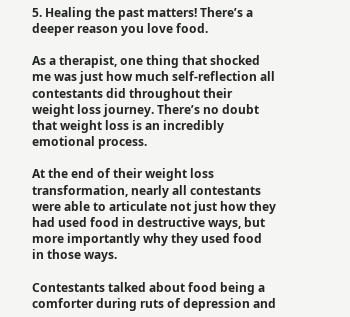5. Healing the past matters! There’s a deeper reason you love food.

As a therapist, one thing that shocked me was just how much self-reflection all contestants did throughout their weight loss journey. There’s no doubt that weight loss is an incredibly emotional process.

At the end of their weight loss transformation, nearly all contestants were able to articulate not just how they had used food in destructive ways, but more importantly why they used food in those ways.

Contestants talked about food being a comforter during ruts of depression and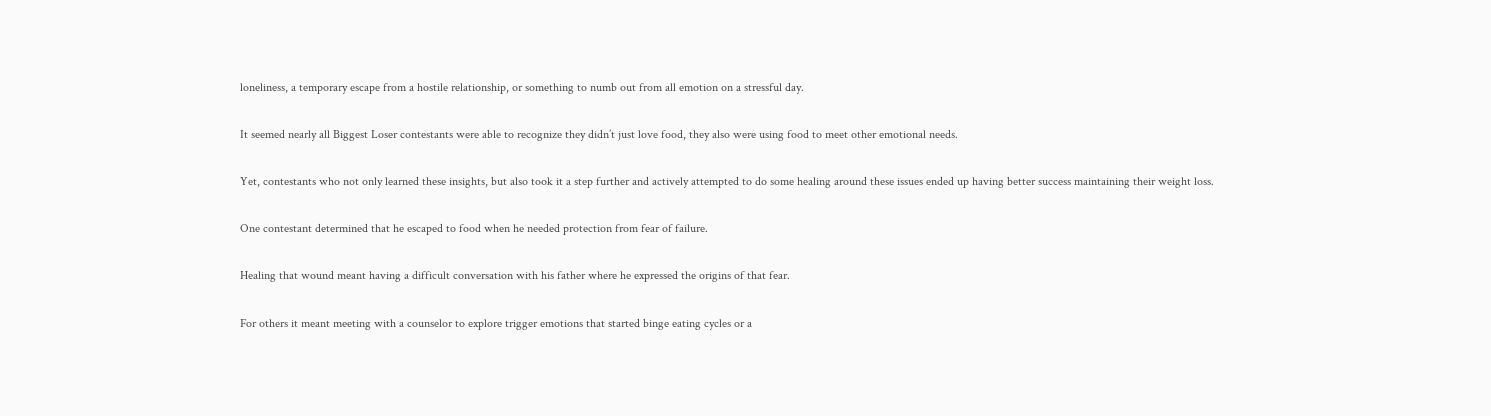loneliness, a temporary escape from a hostile relationship, or something to numb out from all emotion on a stressful day.

It seemed nearly all Biggest Loser contestants were able to recognize they didn’t just love food, they also were using food to meet other emotional needs.

Yet, contestants who not only learned these insights, but also took it a step further and actively attempted to do some healing around these issues ended up having better success maintaining their weight loss.

One contestant determined that he escaped to food when he needed protection from fear of failure.

Healing that wound meant having a difficult conversation with his father where he expressed the origins of that fear.

For others it meant meeting with a counselor to explore trigger emotions that started binge eating cycles or a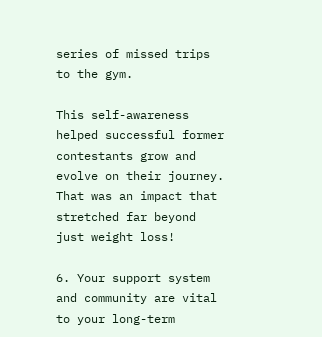series of missed trips to the gym.

This self-awareness helped successful former contestants grow and evolve on their journey. That was an impact that stretched far beyond just weight loss!

6. Your support system and community are vital to your long-term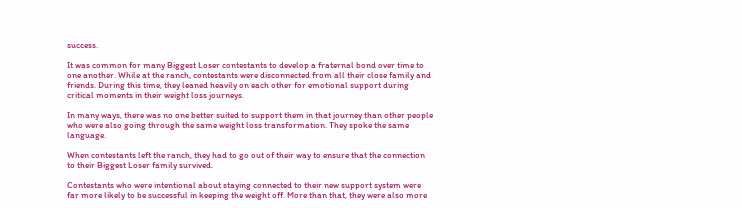success.

It was common for many Biggest Loser contestants to develop a fraternal bond over time to one another. While at the ranch, contestants were disconnected from all their close family and friends. During this time, they leaned heavily on each other for emotional support during critical moments in their weight loss journeys.

In many ways, there was no one better suited to support them in that journey than other people who were also going through the same weight loss transformation. They spoke the same language.

When contestants left the ranch, they had to go out of their way to ensure that the connection to their Biggest Loser family survived.

Contestants who were intentional about staying connected to their new support system were far more likely to be successful in keeping the weight off. More than that, they were also more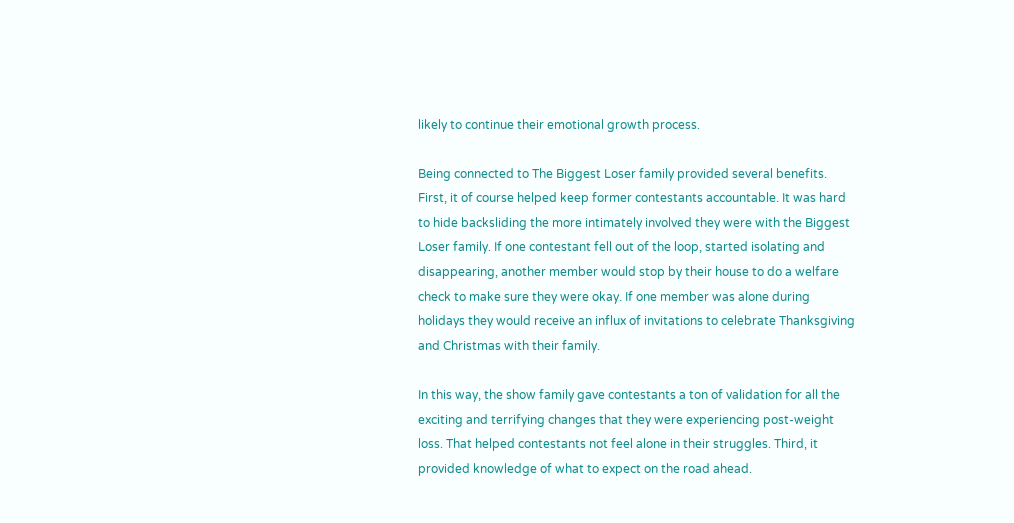likely to continue their emotional growth process.

Being connected to The Biggest Loser family provided several benefits. First, it of course helped keep former contestants accountable. It was hard to hide backsliding the more intimately involved they were with the Biggest Loser family. If one contestant fell out of the loop, started isolating and disappearing, another member would stop by their house to do a welfare check to make sure they were okay. If one member was alone during holidays they would receive an influx of invitations to celebrate Thanksgiving and Christmas with their family.

In this way, the show family gave contestants a ton of validation for all the exciting and terrifying changes that they were experiencing post-weight loss. That helped contestants not feel alone in their struggles. Third, it provided knowledge of what to expect on the road ahead.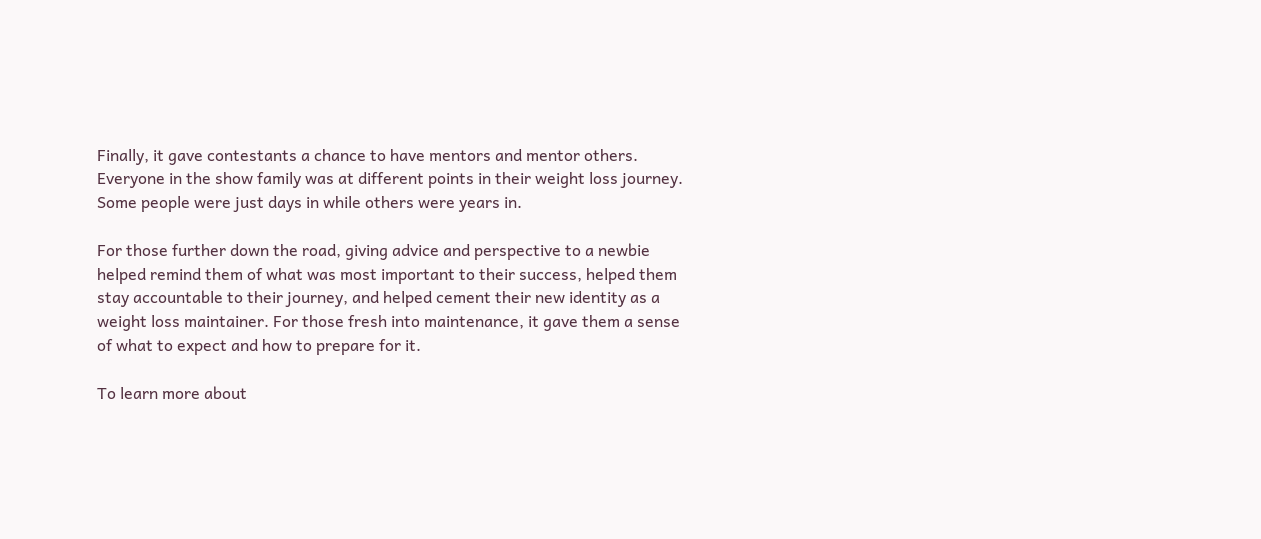Finally, it gave contestants a chance to have mentors and mentor others. Everyone in the show family was at different points in their weight loss journey. Some people were just days in while others were years in.

For those further down the road, giving advice and perspective to a newbie helped remind them of what was most important to their success, helped them stay accountable to their journey, and helped cement their new identity as a weight loss maintainer. For those fresh into maintenance, it gave them a sense of what to expect and how to prepare for it.

To learn more about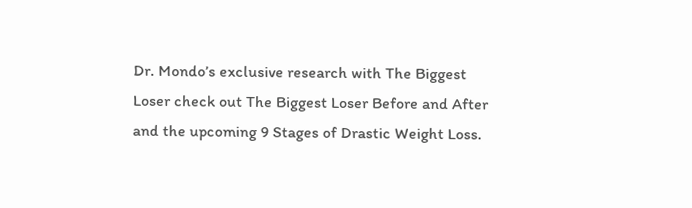Dr. Mondo’s exclusive research with The Biggest Loser check out The Biggest Loser Before and After and the upcoming 9 Stages of Drastic Weight Loss.